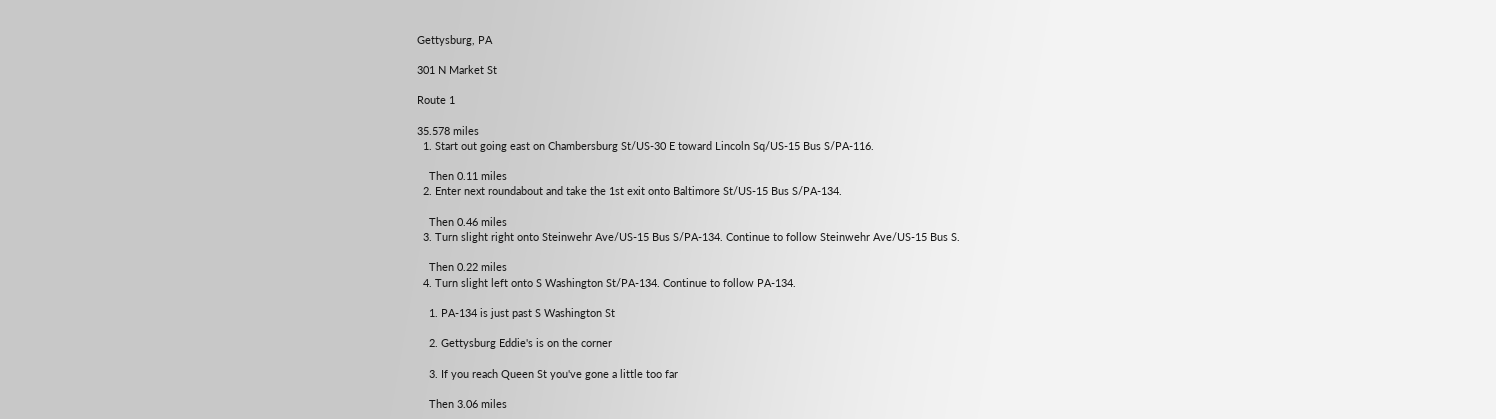Gettysburg, PA

301 N Market St

Route 1

35.578 miles
  1. Start out going east on Chambersburg St/US-30 E toward Lincoln Sq/US-15 Bus S/PA-116.

    Then 0.11 miles
  2. Enter next roundabout and take the 1st exit onto Baltimore St/US-15 Bus S/PA-134.

    Then 0.46 miles
  3. Turn slight right onto Steinwehr Ave/US-15 Bus S/PA-134. Continue to follow Steinwehr Ave/US-15 Bus S.

    Then 0.22 miles
  4. Turn slight left onto S Washington St/PA-134. Continue to follow PA-134.

    1. PA-134 is just past S Washington St

    2. Gettysburg Eddie's is on the corner

    3. If you reach Queen St you've gone a little too far

    Then 3.06 miles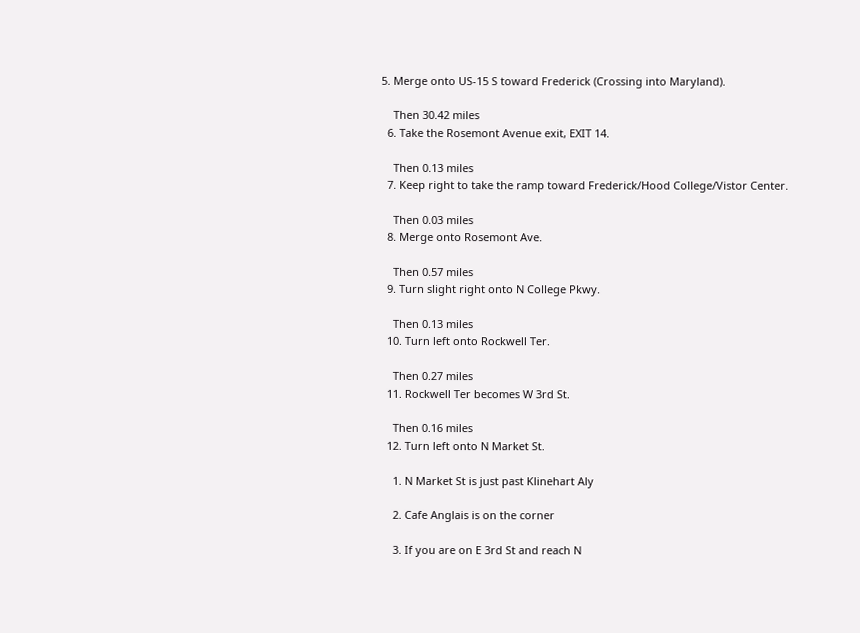5. Merge onto US-15 S toward Frederick (Crossing into Maryland).

    Then 30.42 miles
  6. Take the Rosemont Avenue exit, EXIT 14.

    Then 0.13 miles
  7. Keep right to take the ramp toward Frederick/Hood College/Vistor Center.

    Then 0.03 miles
  8. Merge onto Rosemont Ave.

    Then 0.57 miles
  9. Turn slight right onto N College Pkwy.

    Then 0.13 miles
  10. Turn left onto Rockwell Ter.

    Then 0.27 miles
  11. Rockwell Ter becomes W 3rd St.

    Then 0.16 miles
  12. Turn left onto N Market St.

    1. N Market St is just past Klinehart Aly

    2. Cafe Anglais is on the corner

    3. If you are on E 3rd St and reach N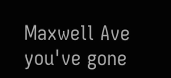Maxwell Ave you've gone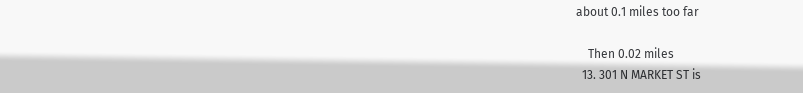about 0.1 miles too far

    Then 0.02 miles
  13. 301 N MARKET ST is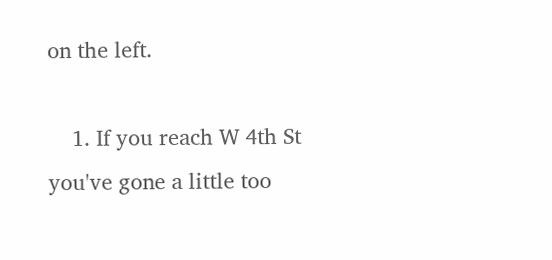on the left.

    1. If you reach W 4th St you've gone a little too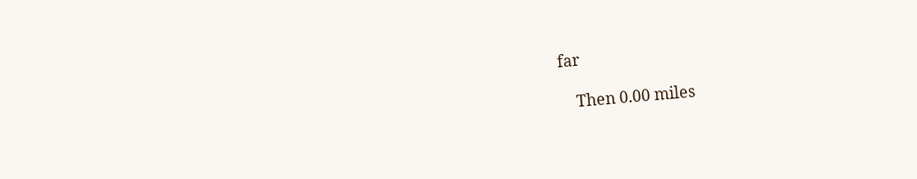far

    Then 0.00 miles